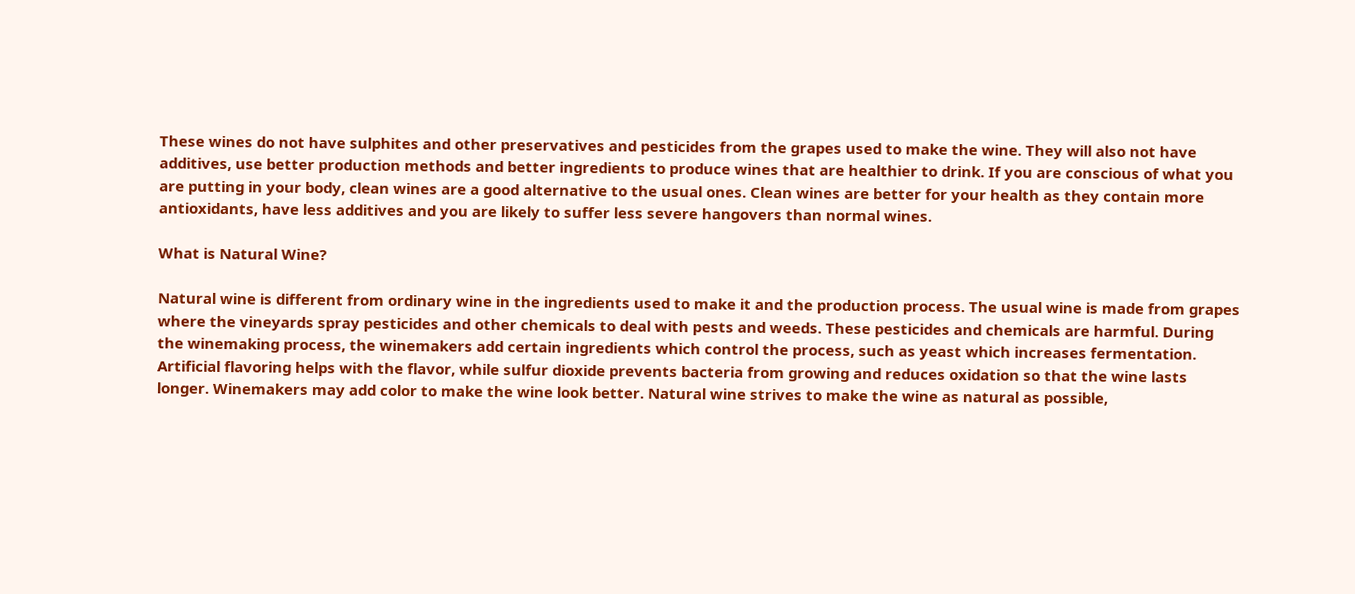These wines do not have sulphites and other preservatives and pesticides from the grapes used to make the wine. They will also not have additives, use better production methods and better ingredients to produce wines that are healthier to drink. If you are conscious of what you are putting in your body, clean wines are a good alternative to the usual ones. Clean wines are better for your health as they contain more antioxidants, have less additives and you are likely to suffer less severe hangovers than normal wines.

What is Natural Wine?

Natural wine is different from ordinary wine in the ingredients used to make it and the production process. The usual wine is made from grapes where the vineyards spray pesticides and other chemicals to deal with pests and weeds. These pesticides and chemicals are harmful. During the winemaking process, the winemakers add certain ingredients which control the process, such as yeast which increases fermentation. Artificial flavoring helps with the flavor, while sulfur dioxide prevents bacteria from growing and reduces oxidation so that the wine lasts longer. Winemakers may add color to make the wine look better. Natural wine strives to make the wine as natural as possible,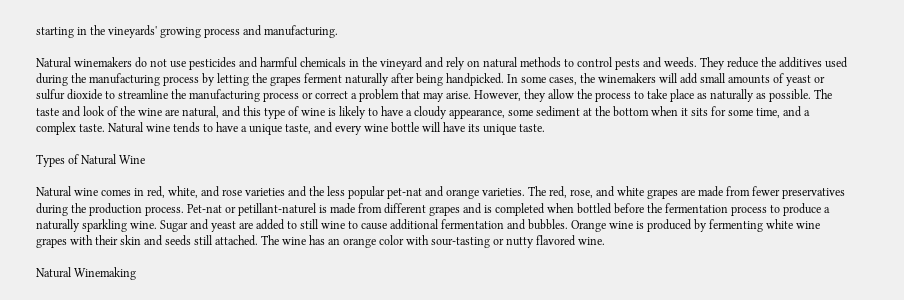starting in the vineyards' growing process and manufacturing.

Natural winemakers do not use pesticides and harmful chemicals in the vineyard and rely on natural methods to control pests and weeds. They reduce the additives used during the manufacturing process by letting the grapes ferment naturally after being handpicked. In some cases, the winemakers will add small amounts of yeast or sulfur dioxide to streamline the manufacturing process or correct a problem that may arise. However, they allow the process to take place as naturally as possible. The taste and look of the wine are natural, and this type of wine is likely to have a cloudy appearance, some sediment at the bottom when it sits for some time, and a complex taste. Natural wine tends to have a unique taste, and every wine bottle will have its unique taste.

Types of Natural Wine

Natural wine comes in red, white, and rose varieties and the less popular pet-nat and orange varieties. The red, rose, and white grapes are made from fewer preservatives during the production process. Pet-nat or petillant-naturel is made from different grapes and is completed when bottled before the fermentation process to produce a naturally sparkling wine. Sugar and yeast are added to still wine to cause additional fermentation and bubbles. Orange wine is produced by fermenting white wine grapes with their skin and seeds still attached. The wine has an orange color with sour-tasting or nutty flavored wine.

Natural Winemaking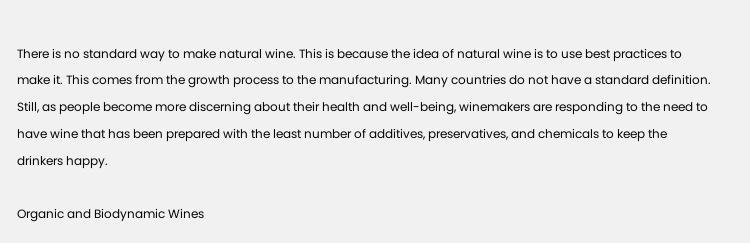There is no standard way to make natural wine. This is because the idea of natural wine is to use best practices to make it. This comes from the growth process to the manufacturing. Many countries do not have a standard definition. Still, as people become more discerning about their health and well-being, winemakers are responding to the need to have wine that has been prepared with the least number of additives, preservatives, and chemicals to keep the drinkers happy.

Organic and Biodynamic Wines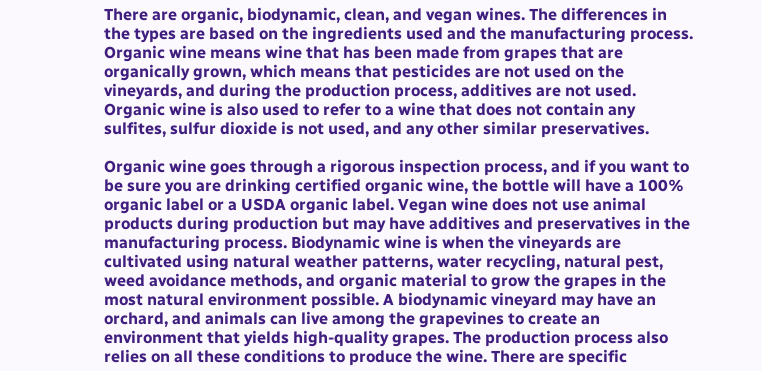There are organic, biodynamic, clean, and vegan wines. The differences in the types are based on the ingredients used and the manufacturing process. Organic wine means wine that has been made from grapes that are organically grown, which means that pesticides are not used on the vineyards, and during the production process, additives are not used. Organic wine is also used to refer to a wine that does not contain any sulfites, sulfur dioxide is not used, and any other similar preservatives.

Organic wine goes through a rigorous inspection process, and if you want to be sure you are drinking certified organic wine, the bottle will have a 100% organic label or a USDA organic label. Vegan wine does not use animal products during production but may have additives and preservatives in the manufacturing process. Biodynamic wine is when the vineyards are cultivated using natural weather patterns, water recycling, natural pest, weed avoidance methods, and organic material to grow the grapes in the most natural environment possible. A biodynamic vineyard may have an orchard, and animals can live among the grapevines to create an environment that yields high-quality grapes. The production process also relies on all these conditions to produce the wine. There are specific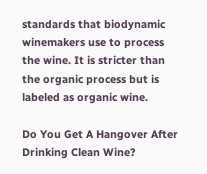standards that biodynamic winemakers use to process the wine. It is stricter than the organic process but is labeled as organic wine.

Do You Get A Hangover After Drinking Clean Wine?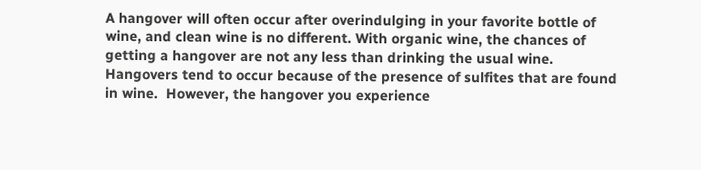A hangover will often occur after overindulging in your favorite bottle of wine, and clean wine is no different. With organic wine, the chances of getting a hangover are not any less than drinking the usual wine. Hangovers tend to occur because of the presence of sulfites that are found in wine.  However, the hangover you experience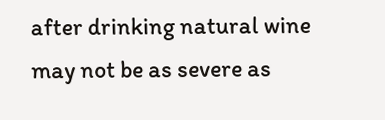after drinking natural wine may not be as severe as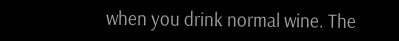when you drink normal wine. The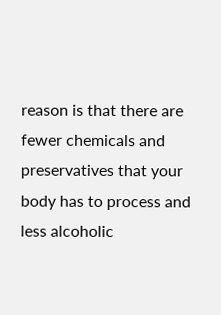reason is that there are fewer chemicals and preservatives that your body has to process and less alcoholic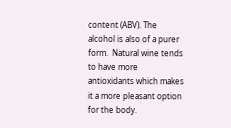content (ABV). The alcohol is also of a purer form.  Natural wine tends to have more antioxidants which makes it a more pleasant option for the body.